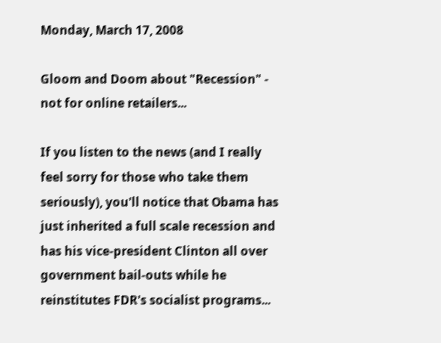Monday, March 17, 2008

Gloom and Doom about "Recession" - not for online retailers...

If you listen to the news (and I really feel sorry for those who take them seriously), you'll notice that Obama has just inherited a full scale recession and has his vice-president Clinton all over government bail-outs while he reinstitutes FDR's socialist programs...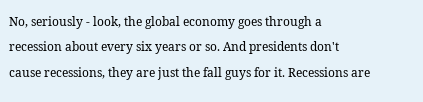No, seriously - look, the global economy goes through a recession about every six years or so. And presidents don't cause recessions, they are just the fall guys for it. Recessions are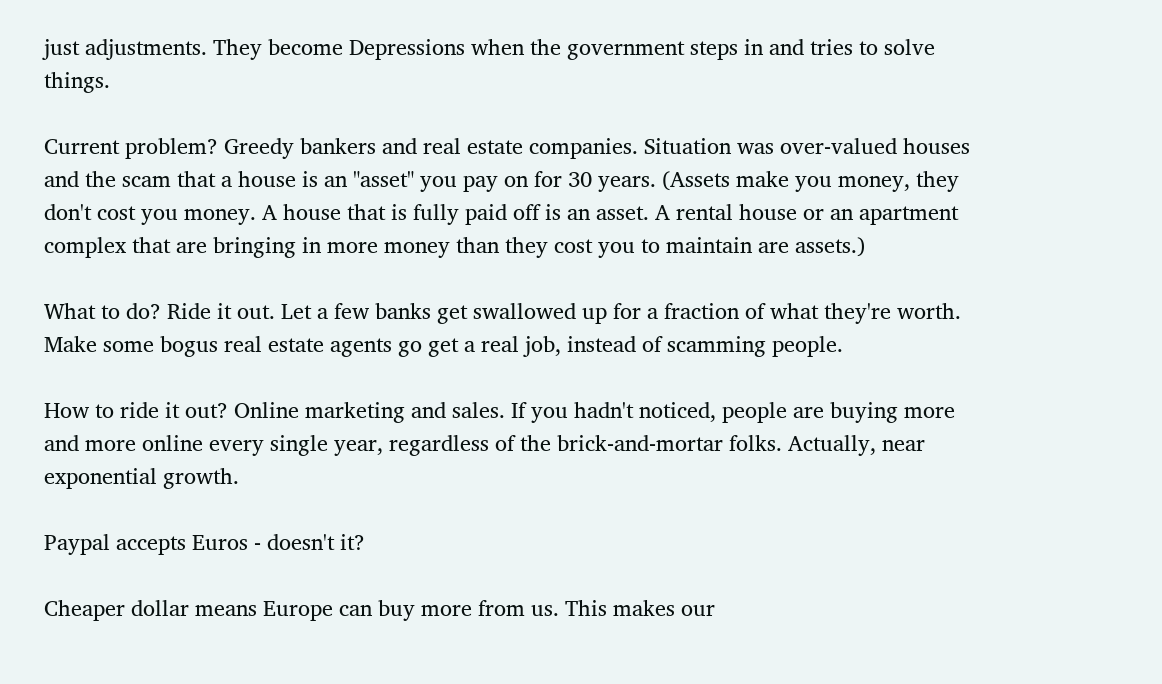just adjustments. They become Depressions when the government steps in and tries to solve things.

Current problem? Greedy bankers and real estate companies. Situation was over-valued houses and the scam that a house is an "asset" you pay on for 30 years. (Assets make you money, they don't cost you money. A house that is fully paid off is an asset. A rental house or an apartment complex that are bringing in more money than they cost you to maintain are assets.)

What to do? Ride it out. Let a few banks get swallowed up for a fraction of what they're worth. Make some bogus real estate agents go get a real job, instead of scamming people.

How to ride it out? Online marketing and sales. If you hadn't noticed, people are buying more and more online every single year, regardless of the brick-and-mortar folks. Actually, near exponential growth.

Paypal accepts Euros - doesn't it?

Cheaper dollar means Europe can buy more from us. This makes our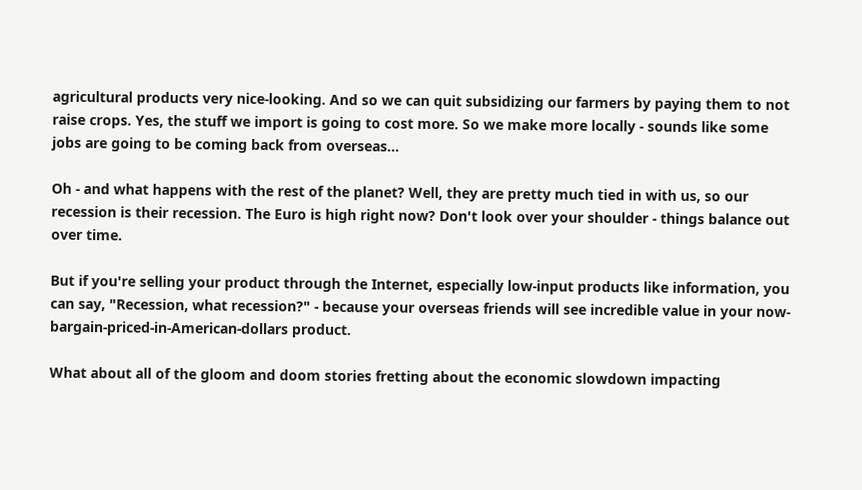agricultural products very nice-looking. And so we can quit subsidizing our farmers by paying them to not raise crops. Yes, the stuff we import is going to cost more. So we make more locally - sounds like some jobs are going to be coming back from overseas...

Oh - and what happens with the rest of the planet? Well, they are pretty much tied in with us, so our recession is their recession. The Euro is high right now? Don't look over your shoulder - things balance out over time.

But if you're selling your product through the Internet, especially low-input products like information, you can say, "Recession, what recession?" - because your overseas friends will see incredible value in your now-bargain-priced-in-American-dollars product.

What about all of the gloom and doom stories fretting about the economic slowdown impacting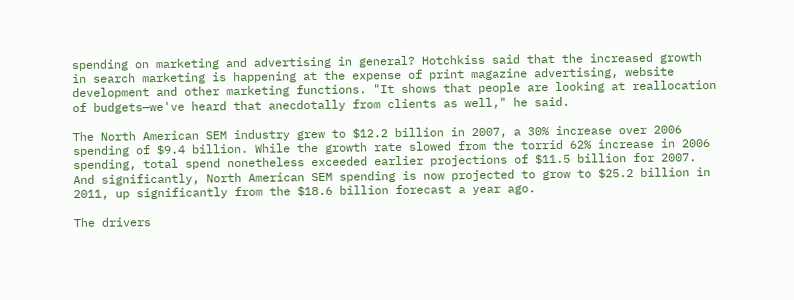spending on marketing and advertising in general? Hotchkiss said that the increased growth in search marketing is happening at the expense of print magazine advertising, website development and other marketing functions. "It shows that people are looking at reallocation of budgets—we've heard that anecdotally from clients as well," he said.

The North American SEM industry grew to $12.2 billion in 2007, a 30% increase over 2006 spending of $9.4 billion. While the growth rate slowed from the torrid 62% increase in 2006 spending, total spend nonetheless exceeded earlier projections of $11.5 billion for 2007. And significantly, North American SEM spending is now projected to grow to $25.2 billion in 2011, up significantly from the $18.6 billion forecast a year ago.

The drivers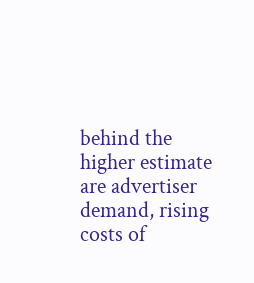behind the higher estimate are advertiser demand, rising costs of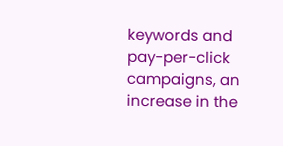keywords and pay-per-click campaigns, an increase in the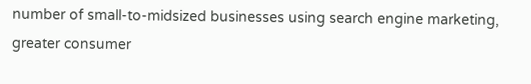number of small-to-midsized businesses using search engine marketing, greater consumer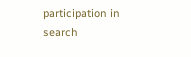participation in search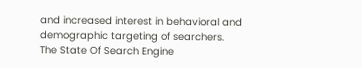and increased interest in behavioral and demographic targeting of searchers.
The State Of Search Engine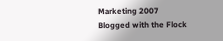Marketing 2007
Blogged with the Flock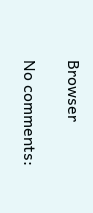Browser

No comments: